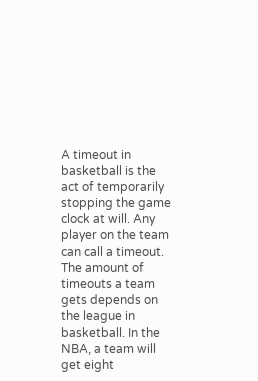A timeout in basketball is the act of temporarily stopping the game clock at will. Any player on the team can call a timeout. The amount of timeouts a team gets depends on the league in basketball. In the NBA, a team will get eight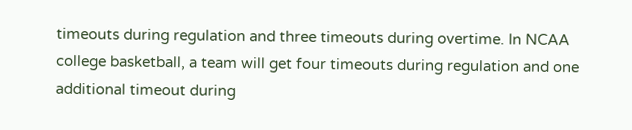timeouts during regulation and three timeouts during overtime. In NCAA college basketball, a team will get four timeouts during regulation and one additional timeout during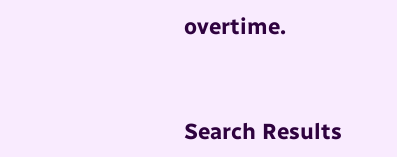overtime.


Search Results